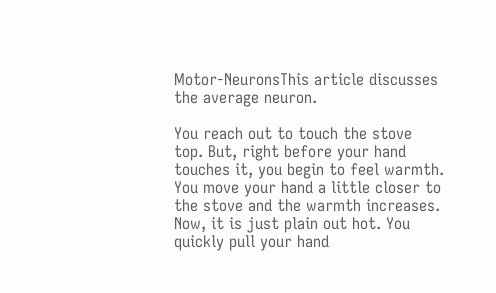Motor-NeuronsThis article discusses the average neuron.

You reach out to touch the stove top. But, right before your hand touches it, you begin to feel warmth. You move your hand a little closer to the stove and the warmth increases. Now, it is just plain out hot. You quickly pull your hand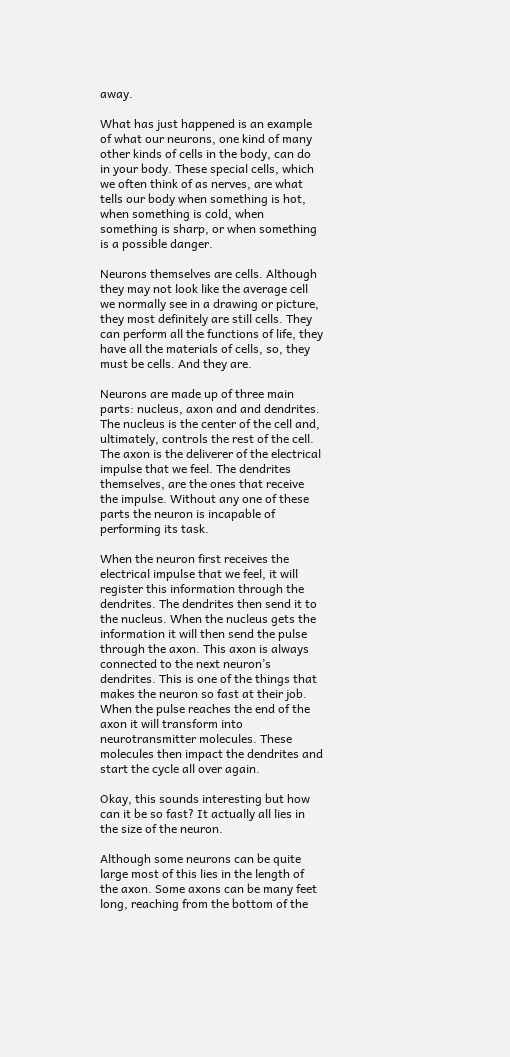away.

What has just happened is an example of what our neurons, one kind of many other kinds of cells in the body, can do in your body. These special cells, which we often think of as nerves, are what tells our body when something is hot, when something is cold, when something is sharp, or when something is a possible danger.

Neurons themselves are cells. Although they may not look like the average cell we normally see in a drawing or picture, they most definitely are still cells. They can perform all the functions of life, they have all the materials of cells, so, they must be cells. And they are.

Neurons are made up of three main parts: nucleus, axon and and dendrites. The nucleus is the center of the cell and, ultimately, controls the rest of the cell. The axon is the deliverer of the electrical impulse that we feel. The dendrites themselves, are the ones that receive the impulse. Without any one of these parts the neuron is incapable of performing its task.

When the neuron first receives the electrical impulse that we feel, it will register this information through the dendrites. The dendrites then send it to the nucleus. When the nucleus gets the information it will then send the pulse through the axon. This axon is always connected to the next neuron’s dendrites. This is one of the things that makes the neuron so fast at their job. When the pulse reaches the end of the axon it will transform into neurotransmitter molecules. These molecules then impact the dendrites and start the cycle all over again.

Okay, this sounds interesting but how can it be so fast? It actually all lies in the size of the neuron.

Although some neurons can be quite large most of this lies in the length of the axon. Some axons can be many feet long, reaching from the bottom of the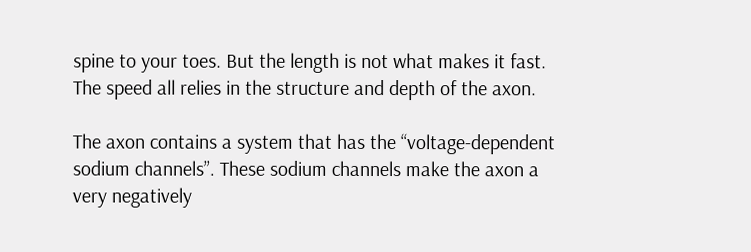spine to your toes. But the length is not what makes it fast. The speed all relies in the structure and depth of the axon.

The axon contains a system that has the “voltage-dependent sodium channels”. These sodium channels make the axon a very negatively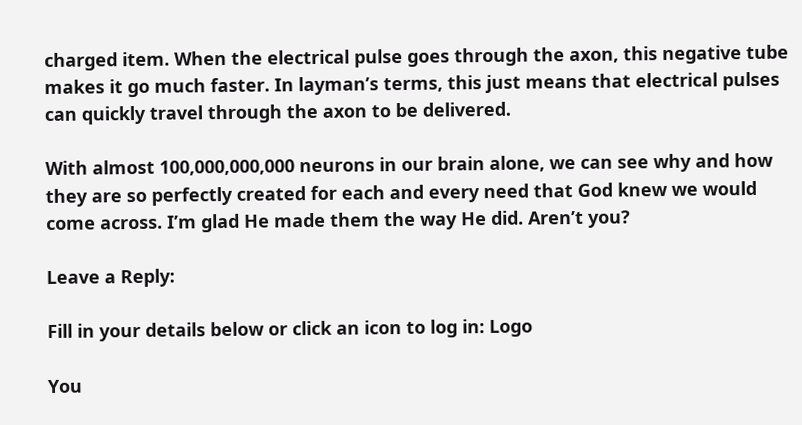charged item. When the electrical pulse goes through the axon, this negative tube makes it go much faster. In layman’s terms, this just means that electrical pulses can quickly travel through the axon to be delivered.

With almost 100,000,000,000 neurons in our brain alone, we can see why and how they are so perfectly created for each and every need that God knew we would come across. I’m glad He made them the way He did. Aren’t you?

Leave a Reply:

Fill in your details below or click an icon to log in: Logo

You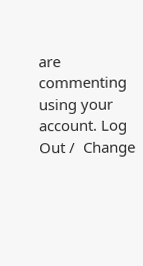are commenting using your account. Log Out /  Change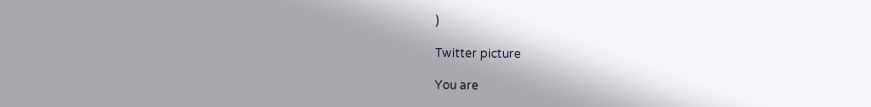)

Twitter picture

You are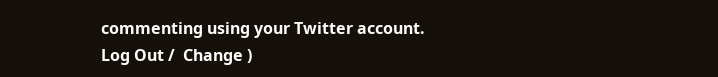commenting using your Twitter account. Log Out /  Change )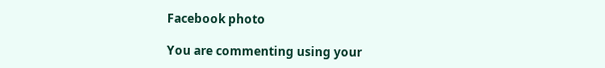Facebook photo

You are commenting using your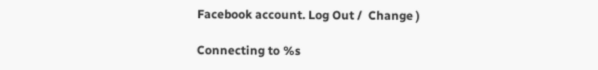Facebook account. Log Out /  Change )

Connecting to %s